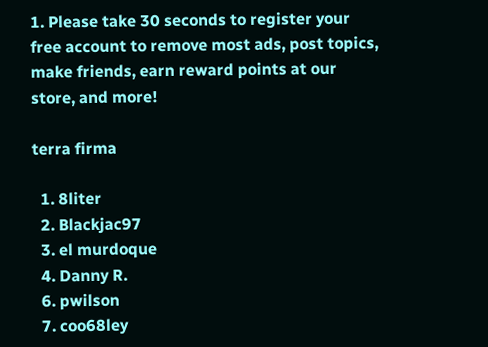1. Please take 30 seconds to register your free account to remove most ads, post topics, make friends, earn reward points at our store, and more!

terra firma

  1. 8liter
  2. Blackjac97
  3. el murdoque
  4. Danny R.
  6. pwilson
  7. coo68ley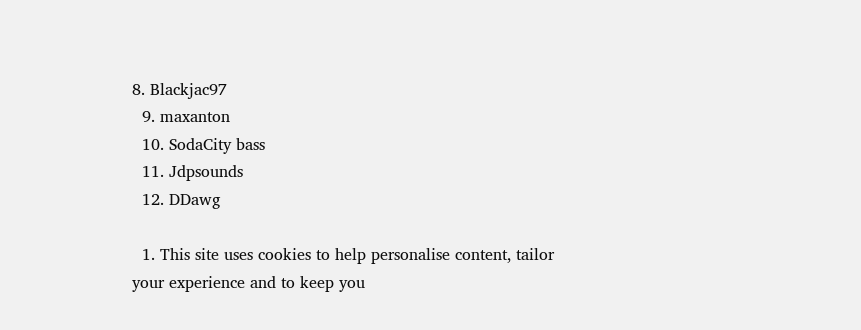8. Blackjac97
  9. maxanton
  10. SodaCity bass
  11. Jdpsounds
  12. DDawg

  1. This site uses cookies to help personalise content, tailor your experience and to keep you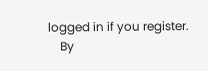logged in if you register.
    By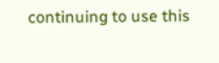continuing to use this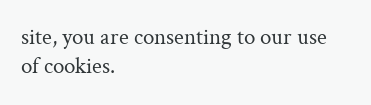site, you are consenting to our use of cookies.